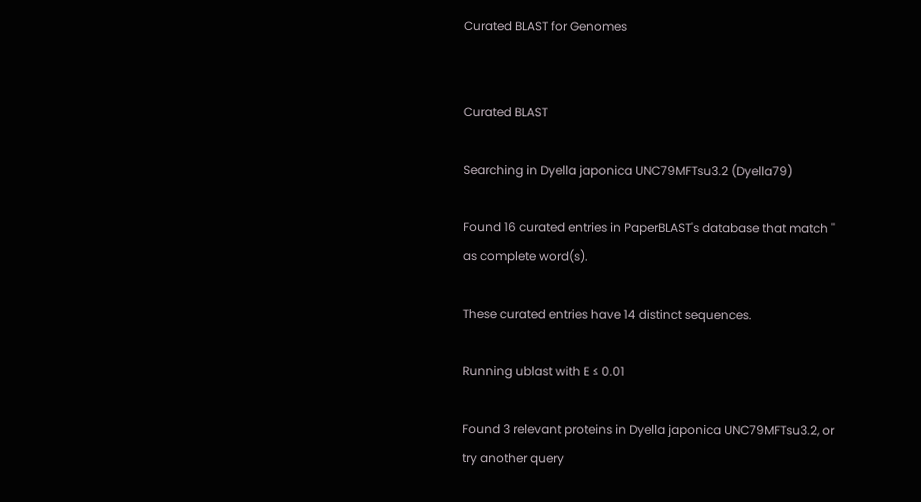Curated BLAST for Genomes


Curated BLAST

Searching in Dyella japonica UNC79MFTsu3.2 (Dyella79)

Found 16 curated entries in PaperBLAST's database that match '' as complete word(s).

These curated entries have 14 distinct sequences.

Running ublast with E ≤ 0.01

Found 3 relevant proteins in Dyella japonica UNC79MFTsu3.2, or try another query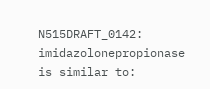N515DRAFT_0142: imidazolonepropionase
is similar to: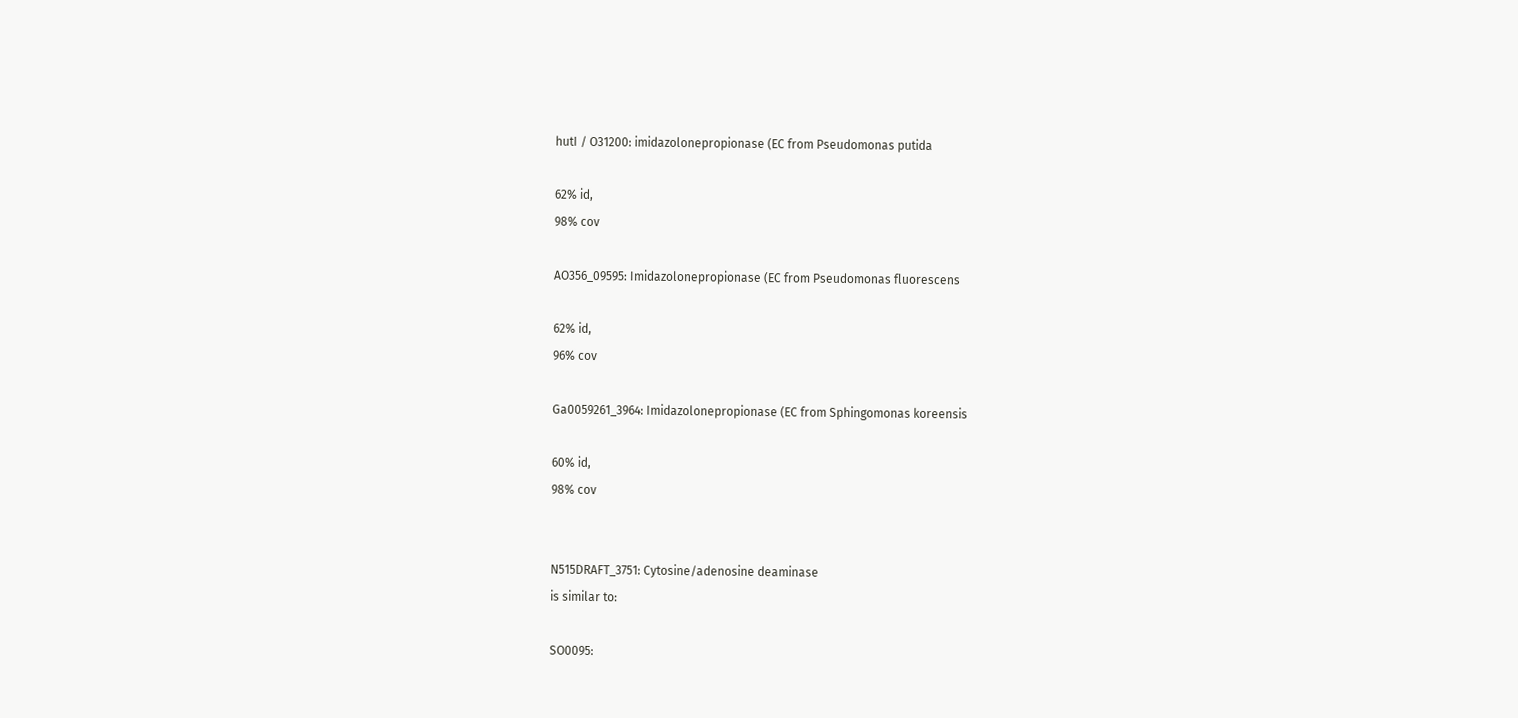hutI / O31200: imidazolonepropionase (EC from Pseudomonas putida

62% id,
98% cov

AO356_09595: Imidazolonepropionase (EC from Pseudomonas fluorescens

62% id,
96% cov

Ga0059261_3964: Imidazolonepropionase (EC from Sphingomonas koreensis

60% id,
98% cov


N515DRAFT_3751: Cytosine/adenosine deaminase
is similar to:

SO0095: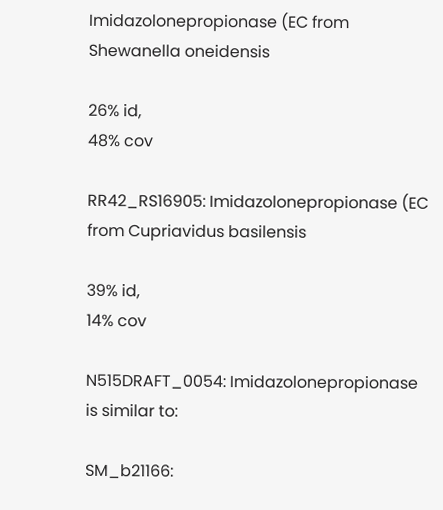Imidazolonepropionase (EC from Shewanella oneidensis

26% id,
48% cov

RR42_RS16905: Imidazolonepropionase (EC from Cupriavidus basilensis

39% id,
14% cov

N515DRAFT_0054: Imidazolonepropionase
is similar to:

SM_b21166: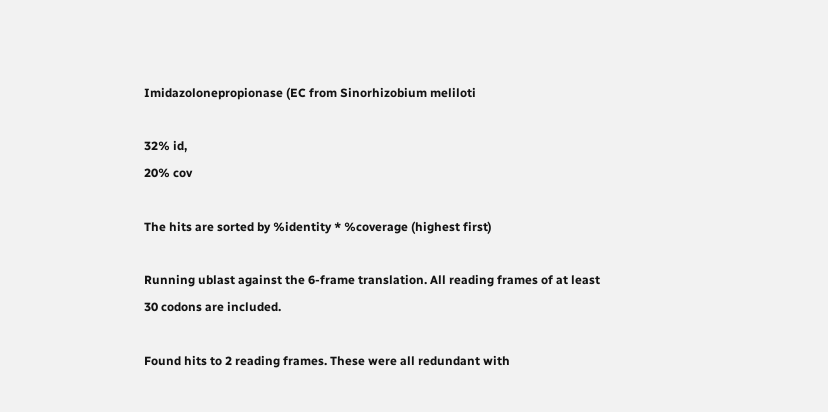Imidazolonepropionase (EC from Sinorhizobium meliloti

32% id,
20% cov

The hits are sorted by %identity * %coverage (highest first)

Running ublast against the 6-frame translation. All reading frames of at least 30 codons are included.

Found hits to 2 reading frames. These were all redundant with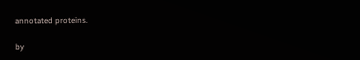annotated proteins.

by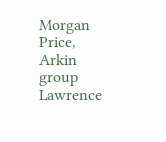Morgan Price, Arkin group
Lawrence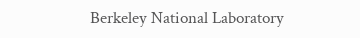Berkeley National Laboratory